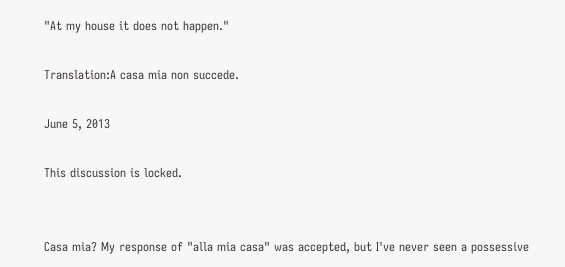"At my house it does not happen."

Translation:A casa mia non succede.

June 5, 2013

This discussion is locked.


Casa mia? My response of "alla mia casa" was accepted, but I've never seen a possessive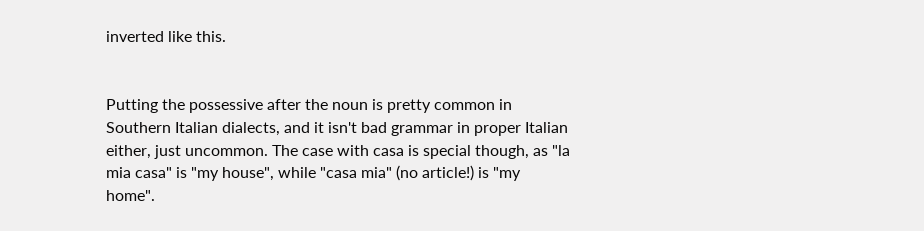inverted like this.


Putting the possessive after the noun is pretty common in Southern Italian dialects, and it isn't bad grammar in proper Italian either, just uncommon. The case with casa is special though, as "la mia casa" is "my house", while "casa mia" (no article!) is "my home".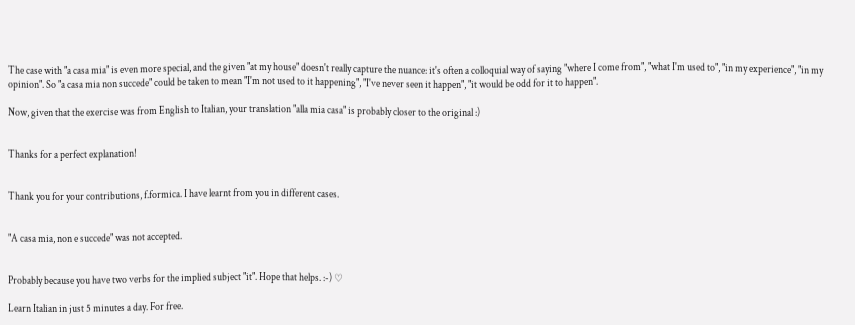The case with "a casa mia" is even more special, and the given "at my house" doesn't really capture the nuance: it's often a colloquial way of saying "where I come from", "what I'm used to", "in my experience", "in my opinion". So "a casa mia non succede" could be taken to mean "I'm not used to it happening", "I've never seen it happen", "it would be odd for it to happen".

Now, given that the exercise was from English to Italian, your translation "alla mia casa" is probably closer to the original :)


Thanks for a perfect explanation!


Thank you for your contributions, f.formica. I have learnt from you in different cases.


"A casa mia, non e succede" was not accepted.


Probably because you have two verbs for the implied subject "it". Hope that helps. :-) ♡

Learn Italian in just 5 minutes a day. For free.